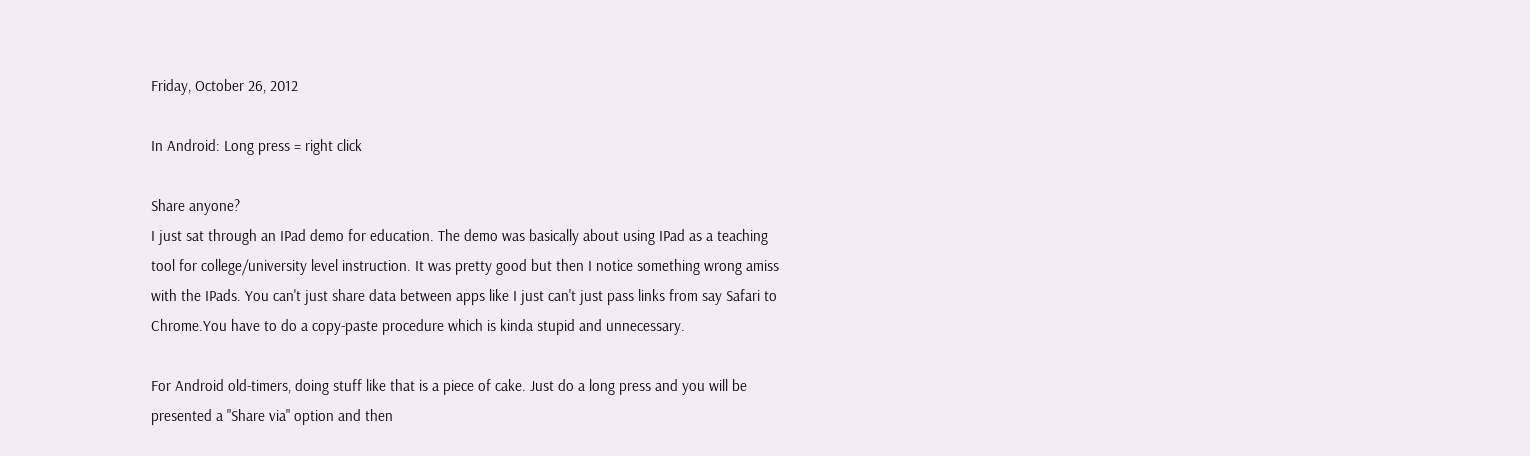Friday, October 26, 2012

In Android: Long press = right click

Share anyone?
I just sat through an IPad demo for education. The demo was basically about using IPad as a teaching tool for college/university level instruction. It was pretty good but then I notice something wrong amiss with the IPads. You can't just share data between apps like I just can't just pass links from say Safari to Chrome.You have to do a copy-paste procedure which is kinda stupid and unnecessary.

For Android old-timers, doing stuff like that is a piece of cake. Just do a long press and you will be presented a "Share via" option and then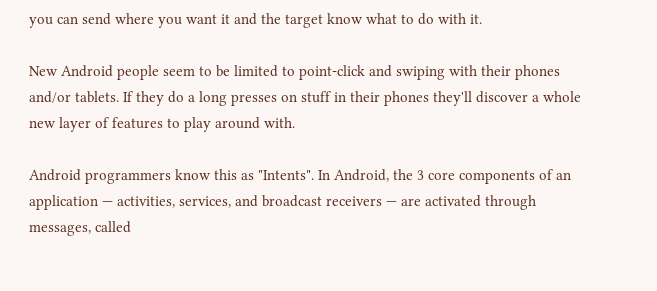you can send where you want it and the target know what to do with it.

New Android people seem to be limited to point-click and swiping with their phones and/or tablets. If they do a long presses on stuff in their phones they'll discover a whole new layer of features to play around with.

Android programmers know this as "Intents". In Android, the 3 core components of an application — activities, services, and broadcast receivers — are activated through messages, called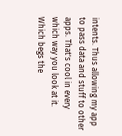intents. Thus allowing my app to pass data and stuff to other apps. That's cool in every which way you look at it. Which begs the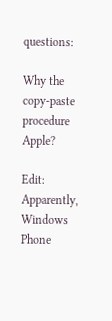questions:

Why the copy-paste procedure Apple?

Edit: Apparently, Windows Phone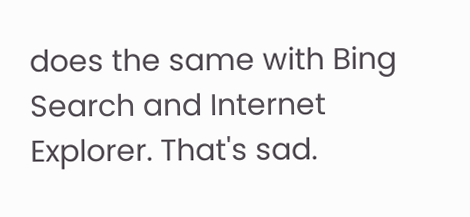does the same with Bing Search and Internet Explorer. That's sad.